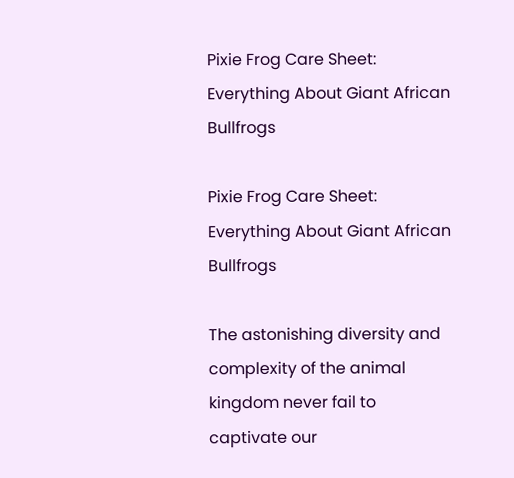Pixie Frog Care Sheet: Everything About Giant African Bullfrogs

Pixie Frog Care Sheet: Everything About Giant African Bullfrogs

The astonishing diversity and complexity of the animal kingdom never fail to captivate our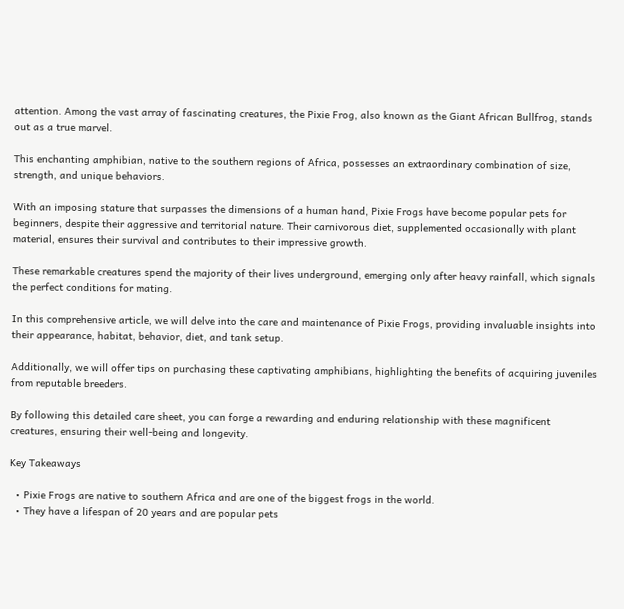attention. Among the vast array of fascinating creatures, the Pixie Frog, also known as the Giant African Bullfrog, stands out as a true marvel.

This enchanting amphibian, native to the southern regions of Africa, possesses an extraordinary combination of size, strength, and unique behaviors.

With an imposing stature that surpasses the dimensions of a human hand, Pixie Frogs have become popular pets for beginners, despite their aggressive and territorial nature. Their carnivorous diet, supplemented occasionally with plant material, ensures their survival and contributes to their impressive growth.

These remarkable creatures spend the majority of their lives underground, emerging only after heavy rainfall, which signals the perfect conditions for mating.

In this comprehensive article, we will delve into the care and maintenance of Pixie Frogs, providing invaluable insights into their appearance, habitat, behavior, diet, and tank setup.

Additionally, we will offer tips on purchasing these captivating amphibians, highlighting the benefits of acquiring juveniles from reputable breeders.

By following this detailed care sheet, you can forge a rewarding and enduring relationship with these magnificent creatures, ensuring their well-being and longevity.

Key Takeaways

  • Pixie Frogs are native to southern Africa and are one of the biggest frogs in the world.
  • They have a lifespan of 20 years and are popular pets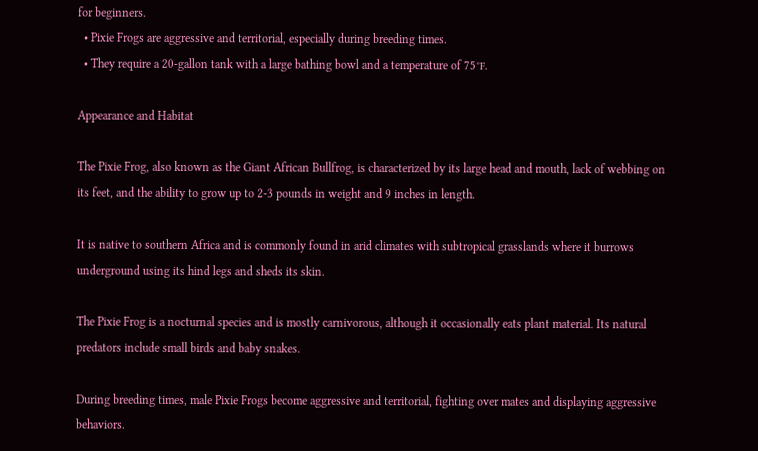for beginners.
  • Pixie Frogs are aggressive and territorial, especially during breeding times.
  • They require a 20-gallon tank with a large bathing bowl and a temperature of 75℉.

Appearance and Habitat

The Pixie Frog, also known as the Giant African Bullfrog, is characterized by its large head and mouth, lack of webbing on its feet, and the ability to grow up to 2-3 pounds in weight and 9 inches in length.

It is native to southern Africa and is commonly found in arid climates with subtropical grasslands where it burrows underground using its hind legs and sheds its skin.

The Pixie Frog is a nocturnal species and is mostly carnivorous, although it occasionally eats plant material. Its natural predators include small birds and baby snakes.

During breeding times, male Pixie Frogs become aggressive and territorial, fighting over mates and displaying aggressive behaviors.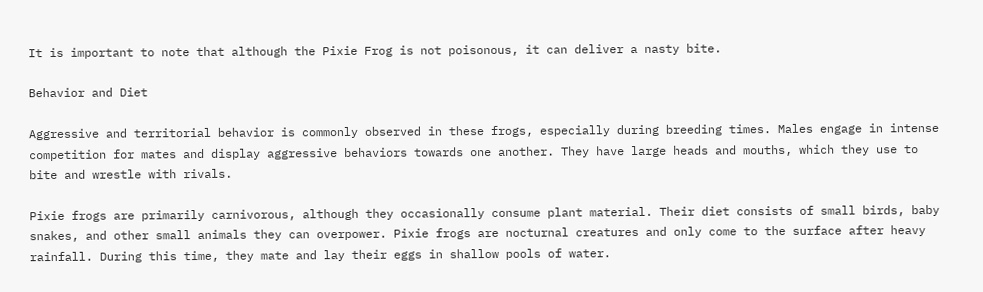It is important to note that although the Pixie Frog is not poisonous, it can deliver a nasty bite.

Behavior and Diet

Aggressive and territorial behavior is commonly observed in these frogs, especially during breeding times. Males engage in intense competition for mates and display aggressive behaviors towards one another. They have large heads and mouths, which they use to bite and wrestle with rivals.

Pixie frogs are primarily carnivorous, although they occasionally consume plant material. Their diet consists of small birds, baby snakes, and other small animals they can overpower. Pixie frogs are nocturnal creatures and only come to the surface after heavy rainfall. During this time, they mate and lay their eggs in shallow pools of water.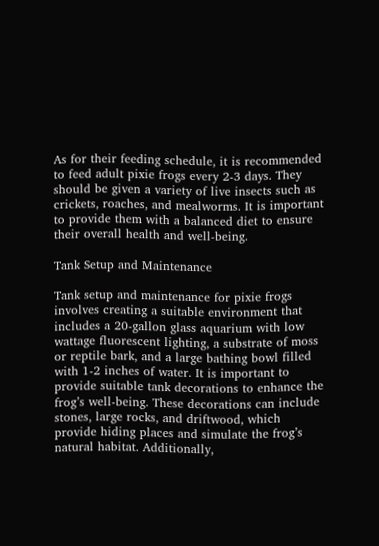As for their feeding schedule, it is recommended to feed adult pixie frogs every 2-3 days. They should be given a variety of live insects such as crickets, roaches, and mealworms. It is important to provide them with a balanced diet to ensure their overall health and well-being.

Tank Setup and Maintenance

Tank setup and maintenance for pixie frogs involves creating a suitable environment that includes a 20-gallon glass aquarium with low wattage fluorescent lighting, a substrate of moss or reptile bark, and a large bathing bowl filled with 1-2 inches of water. It is important to provide suitable tank decorations to enhance the frog’s well-being. These decorations can include stones, large rocks, and driftwood, which provide hiding places and simulate the frog’s natural habitat. Additionally,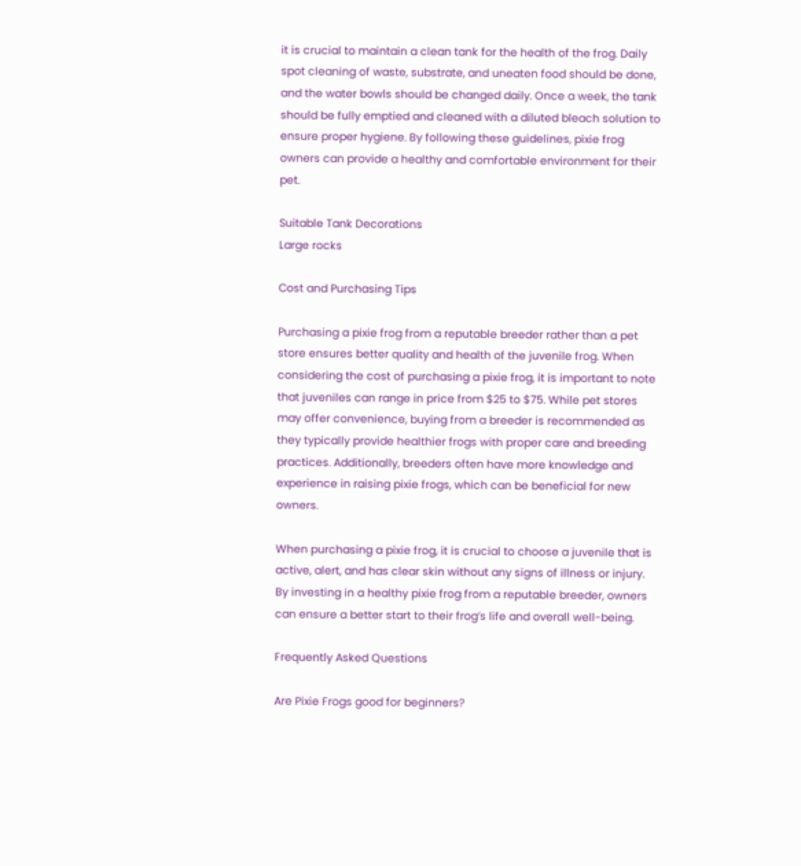it is crucial to maintain a clean tank for the health of the frog. Daily spot cleaning of waste, substrate, and uneaten food should be done, and the water bowls should be changed daily. Once a week, the tank should be fully emptied and cleaned with a diluted bleach solution to ensure proper hygiene. By following these guidelines, pixie frog owners can provide a healthy and comfortable environment for their pet.

Suitable Tank Decorations
Large rocks

Cost and Purchasing Tips

Purchasing a pixie frog from a reputable breeder rather than a pet store ensures better quality and health of the juvenile frog. When considering the cost of purchasing a pixie frog, it is important to note that juveniles can range in price from $25 to $75. While pet stores may offer convenience, buying from a breeder is recommended as they typically provide healthier frogs with proper care and breeding practices. Additionally, breeders often have more knowledge and experience in raising pixie frogs, which can be beneficial for new owners.

When purchasing a pixie frog, it is crucial to choose a juvenile that is active, alert, and has clear skin without any signs of illness or injury. By investing in a healthy pixie frog from a reputable breeder, owners can ensure a better start to their frog’s life and overall well-being.

Frequently Asked Questions

Are Pixie Frogs good for beginners?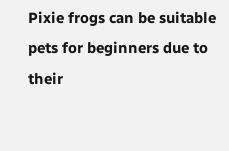Pixie frogs can be suitable pets for beginners due to their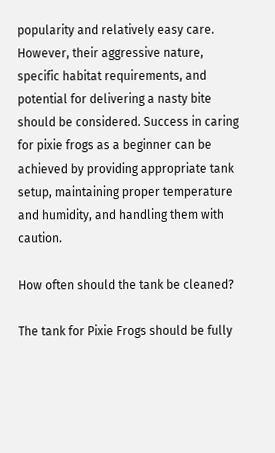popularity and relatively easy care. However, their aggressive nature, specific habitat requirements, and potential for delivering a nasty bite should be considered. Success in caring for pixie frogs as a beginner can be achieved by providing appropriate tank setup, maintaining proper temperature and humidity, and handling them with caution.

How often should the tank be cleaned?

The tank for Pixie Frogs should be fully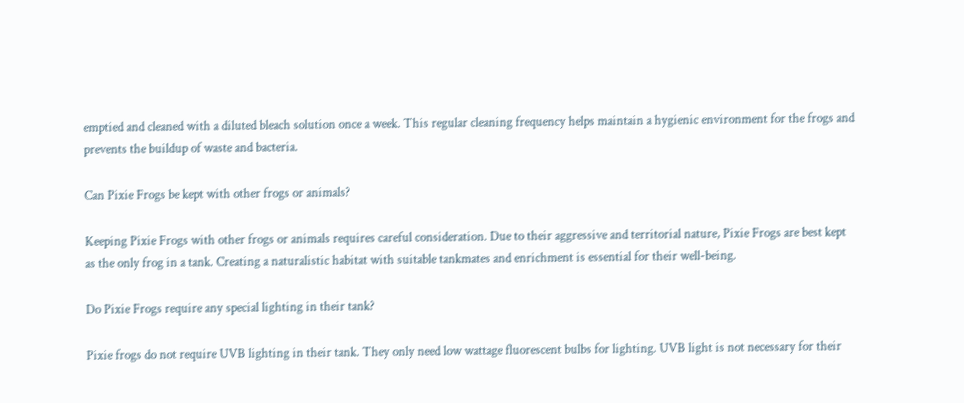emptied and cleaned with a diluted bleach solution once a week. This regular cleaning frequency helps maintain a hygienic environment for the frogs and prevents the buildup of waste and bacteria.

Can Pixie Frogs be kept with other frogs or animals?

Keeping Pixie Frogs with other frogs or animals requires careful consideration. Due to their aggressive and territorial nature, Pixie Frogs are best kept as the only frog in a tank. Creating a naturalistic habitat with suitable tankmates and enrichment is essential for their well-being.

Do Pixie Frogs require any special lighting in their tank?

Pixie frogs do not require UVB lighting in their tank. They only need low wattage fluorescent bulbs for lighting. UVB light is not necessary for their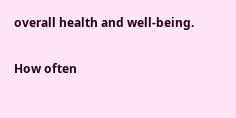overall health and well-being.

How often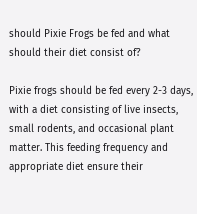should Pixie Frogs be fed and what should their diet consist of?

Pixie frogs should be fed every 2-3 days, with a diet consisting of live insects, small rodents, and occasional plant matter. This feeding frequency and appropriate diet ensure their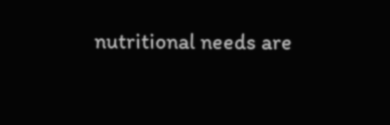nutritional needs are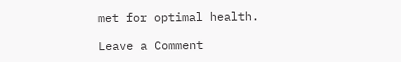met for optimal health.

Leave a Comment